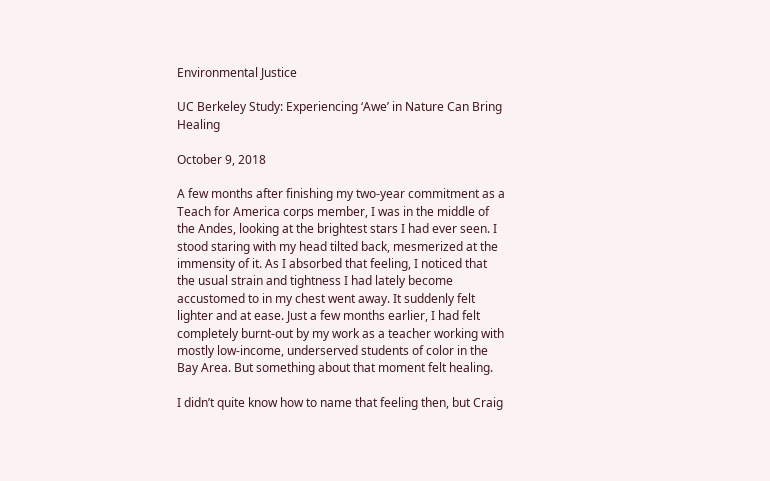Environmental Justice

UC Berkeley Study: Experiencing ‘Awe’ in Nature Can Bring Healing

October 9, 2018

A few months after finishing my two-year commitment as a Teach for America corps member, I was in the middle of the Andes, looking at the brightest stars I had ever seen. I stood staring with my head tilted back, mesmerized at the immensity of it. As I absorbed that feeling, I noticed that the usual strain and tightness I had lately become accustomed to in my chest went away. It suddenly felt lighter and at ease. Just a few months earlier, I had felt completely burnt-out by my work as a teacher working with mostly low-income, underserved students of color in the Bay Area. But something about that moment felt healing.

I didn’t quite know how to name that feeling then, but Craig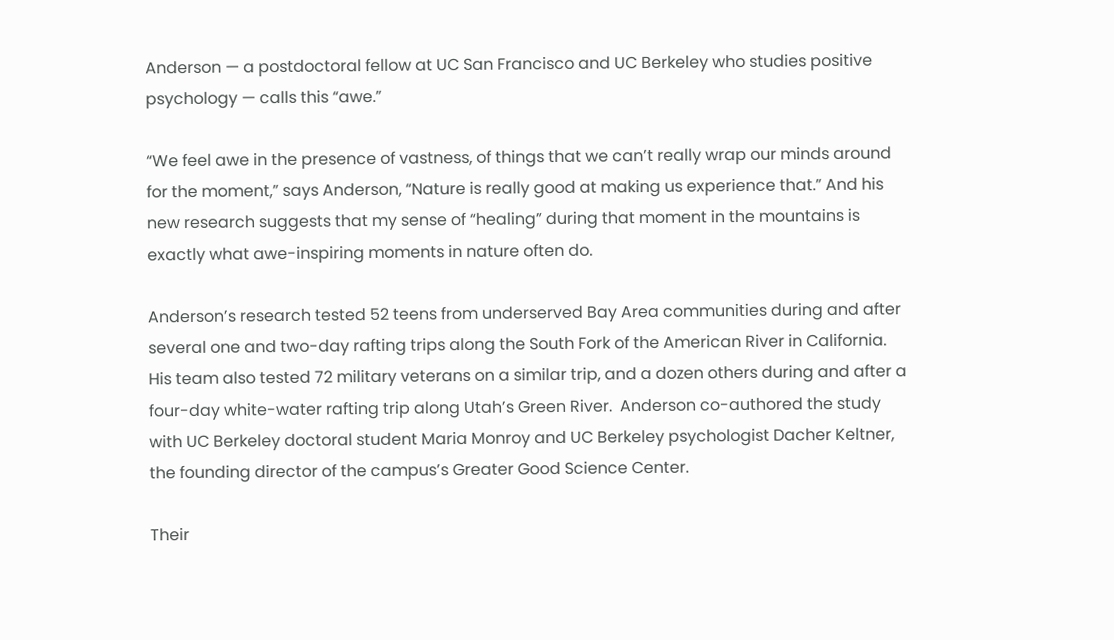Anderson — a postdoctoral fellow at UC San Francisco and UC Berkeley who studies positive psychology — calls this “awe.”

“We feel awe in the presence of vastness, of things that we can’t really wrap our minds around for the moment,” says Anderson, “Nature is really good at making us experience that.” And his new research suggests that my sense of “healing” during that moment in the mountains is exactly what awe-inspiring moments in nature often do.

Anderson’s research tested 52 teens from underserved Bay Area communities during and after several one and two-day rafting trips along the South Fork of the American River in California. His team also tested 72 military veterans on a similar trip, and a dozen others during and after a four-day white-water rafting trip along Utah’s Green River.  Anderson co-authored the study with UC Berkeley doctoral student Maria Monroy and UC Berkeley psychologist Dacher Keltner, the founding director of the campus’s Greater Good Science Center.

Their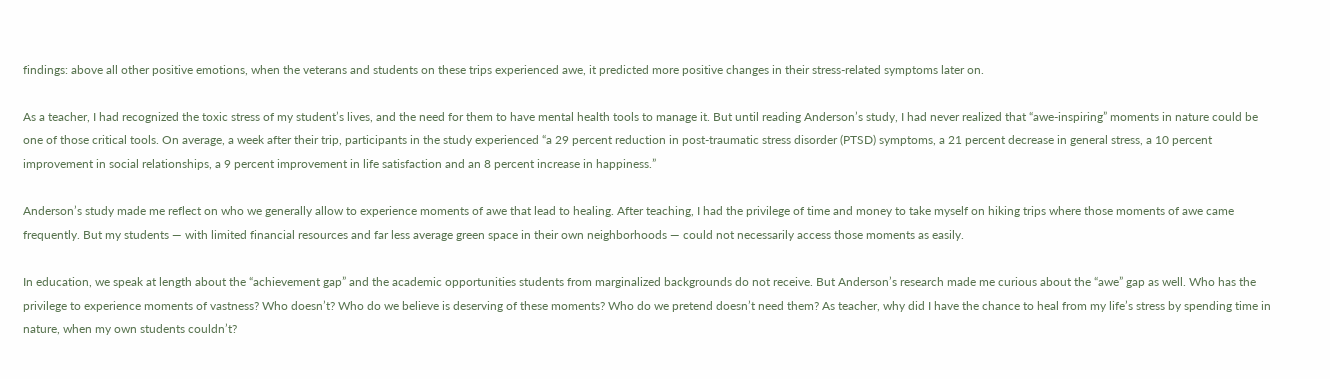findings: above all other positive emotions, when the veterans and students on these trips experienced awe, it predicted more positive changes in their stress-related symptoms later on.

As a teacher, I had recognized the toxic stress of my student’s lives, and the need for them to have mental health tools to manage it. But until reading Anderson’s study, I had never realized that “awe-inspiring” moments in nature could be one of those critical tools. On average, a week after their trip, participants in the study experienced “a 29 percent reduction in post-traumatic stress disorder (PTSD) symptoms, a 21 percent decrease in general stress, a 10 percent improvement in social relationships, a 9 percent improvement in life satisfaction and an 8 percent increase in happiness.”

Anderson’s study made me reflect on who we generally allow to experience moments of awe that lead to healing. After teaching, I had the privilege of time and money to take myself on hiking trips where those moments of awe came frequently. But my students — with limited financial resources and far less average green space in their own neighborhoods — could not necessarily access those moments as easily.

In education, we speak at length about the “achievement gap” and the academic opportunities students from marginalized backgrounds do not receive. But Anderson’s research made me curious about the “awe” gap as well. Who has the privilege to experience moments of vastness? Who doesn’t? Who do we believe is deserving of these moments? Who do we pretend doesn’t need them? As teacher, why did I have the chance to heal from my life’s stress by spending time in nature, when my own students couldn’t?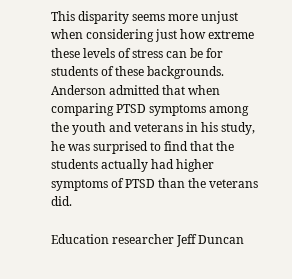This disparity seems more unjust when considering just how extreme these levels of stress can be for students of these backgrounds. Anderson admitted that when comparing PTSD symptoms among the youth and veterans in his study, he was surprised to find that the students actually had higher symptoms of PTSD than the veterans did.

Education researcher Jeff Duncan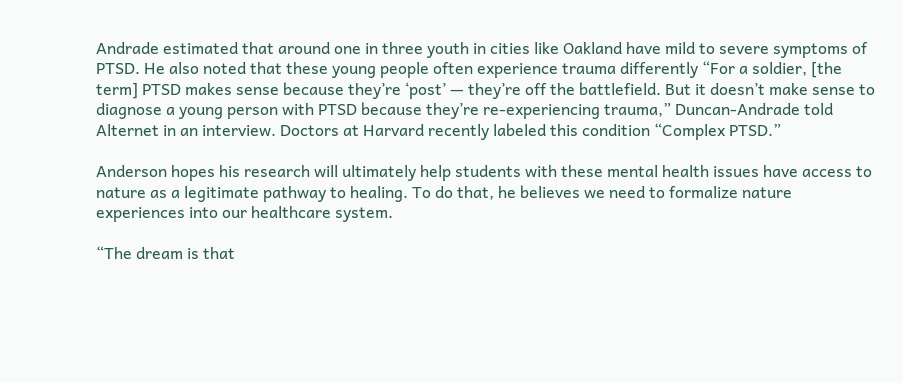Andrade estimated that around one in three youth in cities like Oakland have mild to severe symptoms of PTSD. He also noted that these young people often experience trauma differently “For a soldier, [the term] PTSD makes sense because they’re ‘post’ — they’re off the battlefield. But it doesn’t make sense to diagnose a young person with PTSD because they’re re-experiencing trauma,” Duncan-Andrade told Alternet in an interview. Doctors at Harvard recently labeled this condition “Complex PTSD.”

Anderson hopes his research will ultimately help students with these mental health issues have access to nature as a legitimate pathway to healing. To do that, he believes we need to formalize nature experiences into our healthcare system.

“The dream is that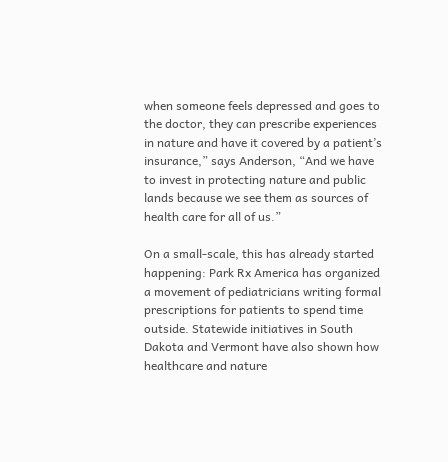when someone feels depressed and goes to the doctor, they can prescribe experiences in nature and have it covered by a patient’s insurance,” says Anderson, “And we have to invest in protecting nature and public lands because we see them as sources of health care for all of us.”

On a small-scale, this has already started happening: Park Rx America has organized a movement of pediatricians writing formal prescriptions for patients to spend time outside. Statewide initiatives in South Dakota and Vermont have also shown how healthcare and nature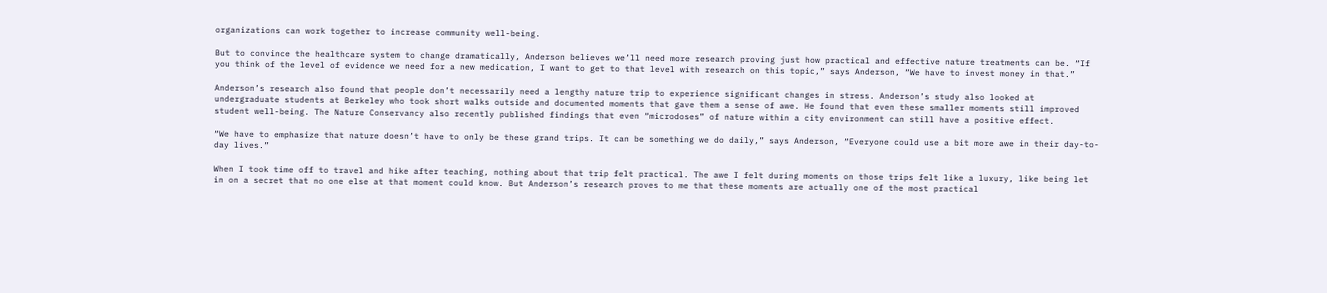organizations can work together to increase community well-being.

But to convince the healthcare system to change dramatically, Anderson believes we’ll need more research proving just how practical and effective nature treatments can be. “If you think of the level of evidence we need for a new medication, I want to get to that level with research on this topic,” says Anderson, “We have to invest money in that.”

Anderson’s research also found that people don’t necessarily need a lengthy nature trip to experience significant changes in stress. Anderson’s study also looked at undergraduate students at Berkeley who took short walks outside and documented moments that gave them a sense of awe. He found that even these smaller moments still improved student well-being. The Nature Conservancy also recently published findings that even “microdoses” of nature within a city environment can still have a positive effect.

“We have to emphasize that nature doesn’t have to only be these grand trips. It can be something we do daily,” says Anderson, “Everyone could use a bit more awe in their day-to-day lives.”

When I took time off to travel and hike after teaching, nothing about that trip felt practical. The awe I felt during moments on those trips felt like a luxury, like being let in on a secret that no one else at that moment could know. But Anderson’s research proves to me that these moments are actually one of the most practical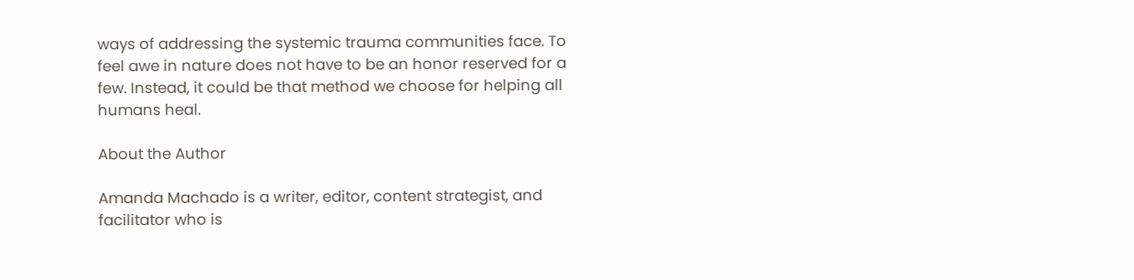ways of addressing the systemic trauma communities face. To feel awe in nature does not have to be an honor reserved for a few. Instead, it could be that method we choose for helping all humans heal.

About the Author

Amanda Machado is a writer, editor, content strategist, and facilitator who is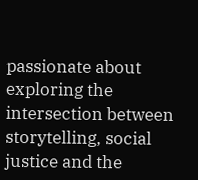passionate about exploring the intersection between storytelling, social justice and the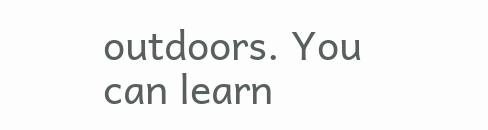outdoors. You can learn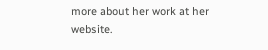more about her work at her website.